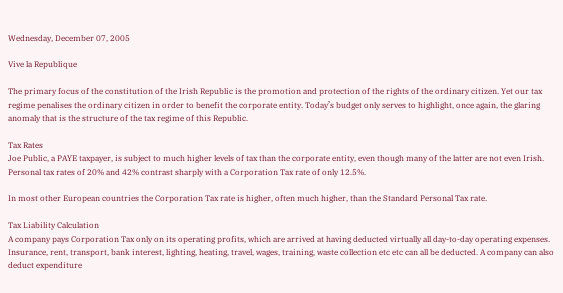Wednesday, December 07, 2005

Vive la Republique

The primary focus of the constitution of the Irish Republic is the promotion and protection of the rights of the ordinary citizen. Yet our tax regime penalises the ordinary citizen in order to benefit the corporate entity. Today’s budget only serves to highlight, once again, the glaring anomaly that is the structure of the tax regime of this Republic.

Tax Rates
Joe Public, a PAYE taxpayer, is subject to much higher levels of tax than the corporate entity, even though many of the latter are not even Irish. Personal tax rates of 20% and 42% contrast sharply with a Corporation Tax rate of only 12.5%.

In most other European countries the Corporation Tax rate is higher, often much higher, than the Standard Personal Tax rate.

Tax Liability Calculation
A company pays Corporation Tax only on its operating profits, which are arrived at having deducted virtually all day-to-day operating expenses. Insurance, rent, transport, bank interest, lighting, heating, travel, wages, training, waste collection etc etc can all be deducted. A company can also deduct expenditure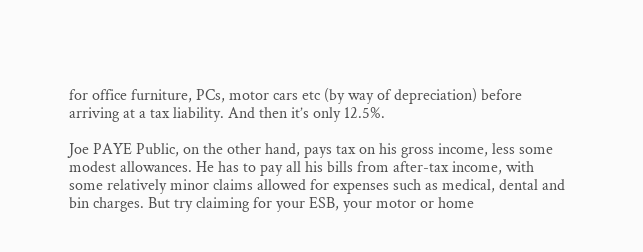for office furniture, PCs, motor cars etc (by way of depreciation) before arriving at a tax liability. And then it’s only 12.5%.

Joe PAYE Public, on the other hand, pays tax on his gross income, less some modest allowances. He has to pay all his bills from after-tax income, with some relatively minor claims allowed for expenses such as medical, dental and bin charges. But try claiming for your ESB, your motor or home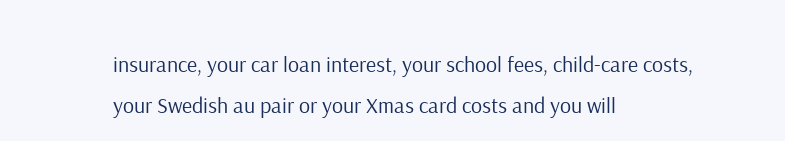insurance, your car loan interest, your school fees, child-care costs, your Swedish au pair or your Xmas card costs and you will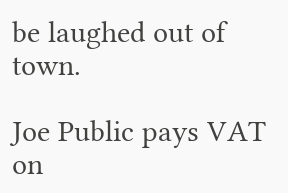be laughed out of town.

Joe Public pays VAT on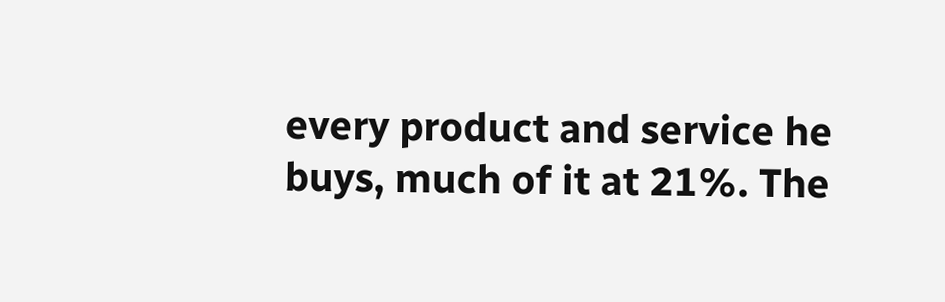every product and service he buys, much of it at 21%. The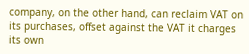company, on the other hand, can reclaim VAT on its purchases, offset against the VAT it charges its own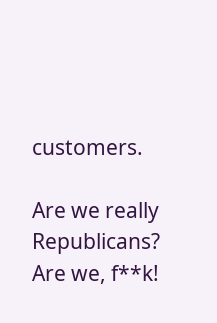customers.

Are we really Republicans? Are we, f**k!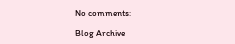No comments:

Blog Archive